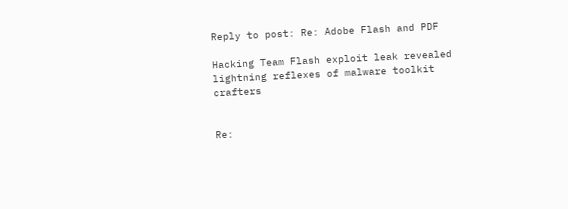Reply to post: Re: Adobe Flash and PDF

Hacking Team Flash exploit leak revealed lightning reflexes of malware toolkit crafters


Re: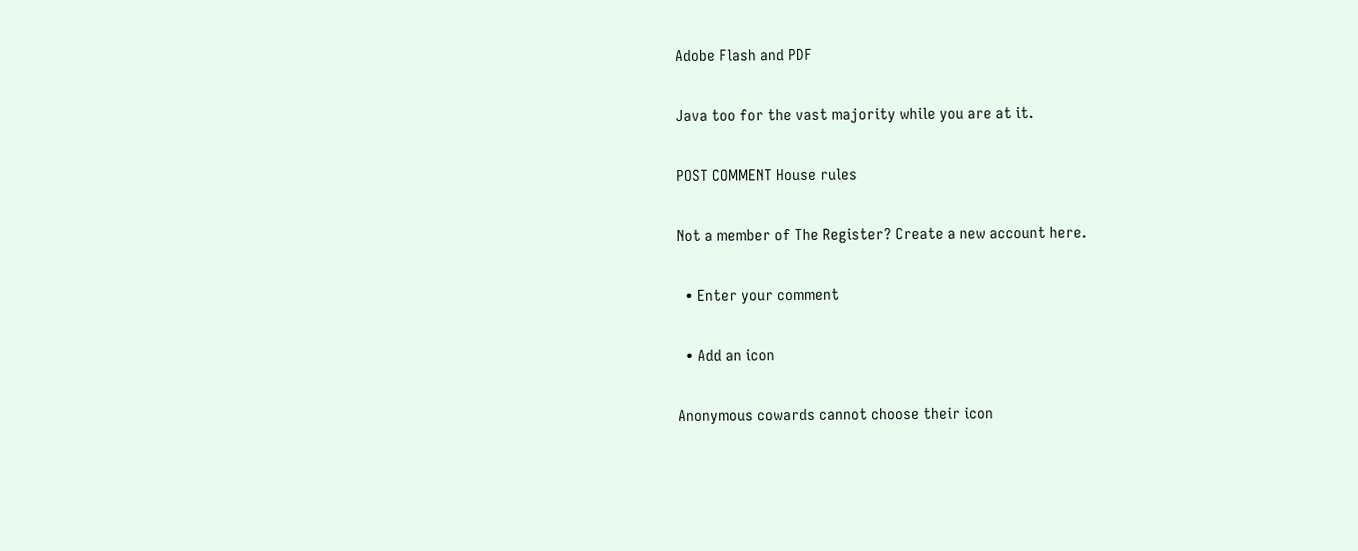Adobe Flash and PDF

Java too for the vast majority while you are at it.

POST COMMENT House rules

Not a member of The Register? Create a new account here.

  • Enter your comment

  • Add an icon

Anonymous cowards cannot choose their icon